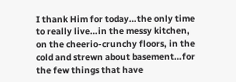I thank Him for today…the only time to really live…in the messy kitchen, on the cheerio-crunchy floors, in the cold and strewn about basement…for the few things that have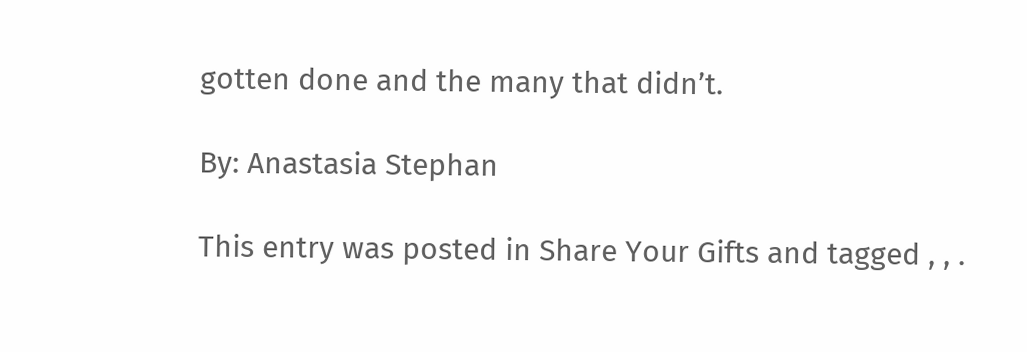gotten done and the many that didn’t.

By: Anastasia Stephan

This entry was posted in Share Your Gifts and tagged , , .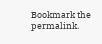Bookmark the permalink.